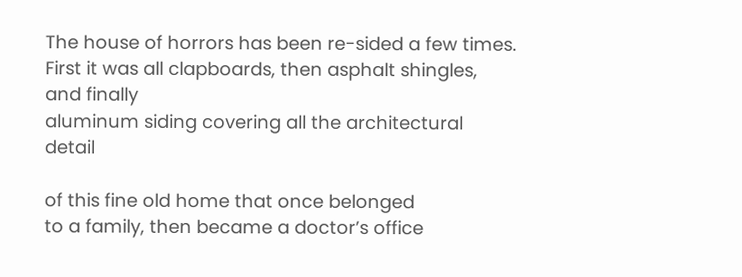The house of horrors has been re-sided a few times.
First it was all clapboards, then asphalt shingles, and finally
aluminum siding covering all the architectural detail

of this fine old home that once belonged
to a family, then became a doctor’s office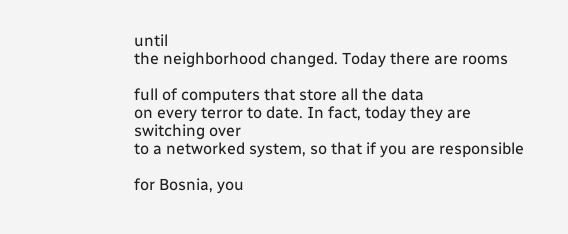until
the neighborhood changed. Today there are rooms

full of computers that store all the data
on every terror to date. In fact, today they are switching over
to a networked system, so that if you are responsible

for Bosnia, you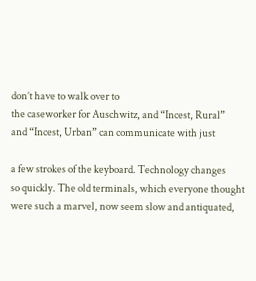don’t have to walk over to
the caseworker for Auschwitz, and “Incest, Rural”
and “Incest, Urban” can communicate with just

a few strokes of the keyboard. Technology changes
so quickly. The old terminals, which everyone thought
were such a marvel, now seem slow and antiquated,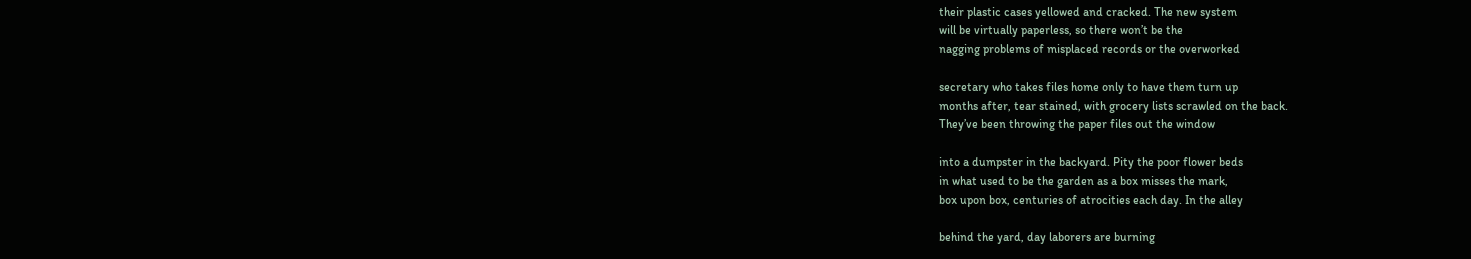their plastic cases yellowed and cracked. The new system
will be virtually paperless, so there won’t be the
nagging problems of misplaced records or the overworked

secretary who takes files home only to have them turn up
months after, tear stained, with grocery lists scrawled on the back.
They’ve been throwing the paper files out the window

into a dumpster in the backyard. Pity the poor flower beds
in what used to be the garden as a box misses the mark,
box upon box, centuries of atrocities each day. In the alley

behind the yard, day laborers are burning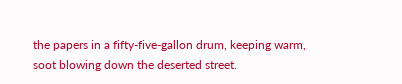the papers in a fifty-five-gallon drum, keeping warm,
soot blowing down the deserted street.